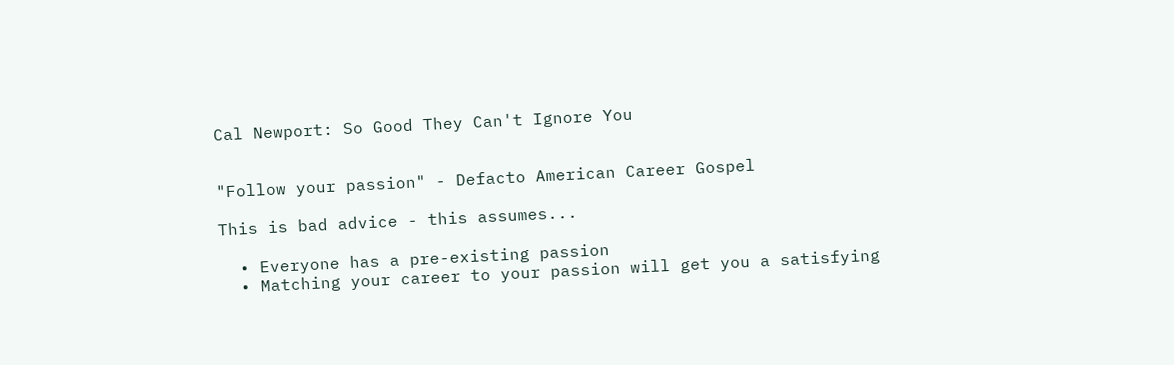Cal Newport: So Good They Can't Ignore You


"Follow your passion" - Defacto American Career Gospel

This is bad advice - this assumes...

  • Everyone has a pre-existing passion
  • Matching your career to your passion will get you a satisfying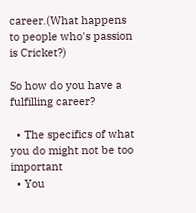career.(What happens to people who's passion is Cricket?)

So how do you have a fulfilling career?

  • The specifics of what you do might not be too important
  • You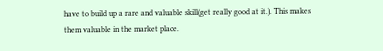have to build up a rare and valuable skill(get really good at it.). This makes them valuable in the market place.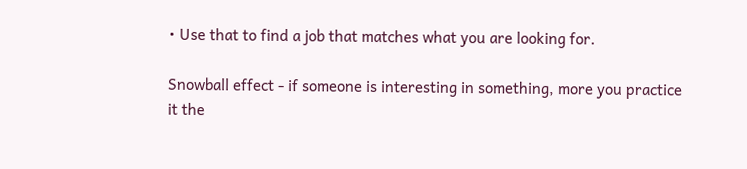• Use that to find a job that matches what you are looking for.

Snowball effect - if someone is interesting in something, more you practice it the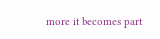more it becomes part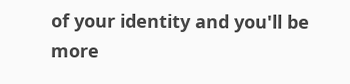of your identity and you'll be more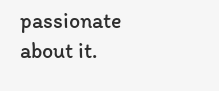passionate about it.